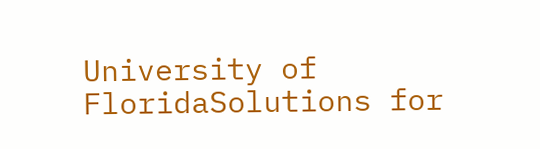University of FloridaSolutions for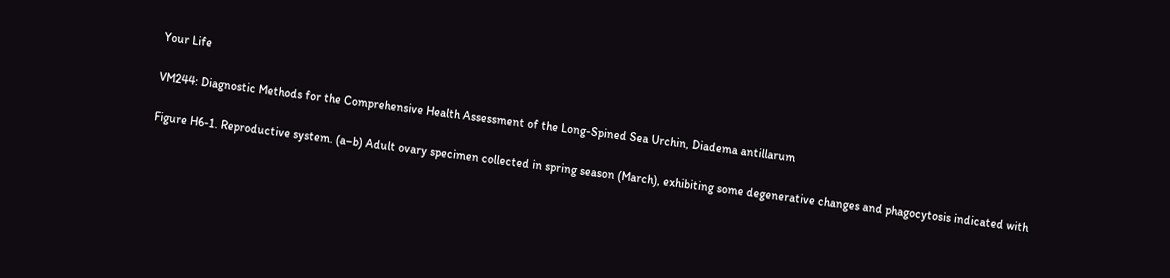Your Life

VM244: Diagnostic Methods for the Comprehensive Health Assessment of the Long-Spined Sea Urchin, Diadema antillarum

Figure H6-1. Reproductive system. (a–b) Adult ovary specimen collected in spring season (March), exhibiting some degenerative changes and phagocytosis indicated with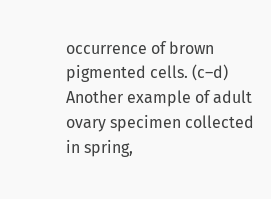occurrence of brown pigmented cells. (c–d) Another example of adult ovary specimen collected in spring,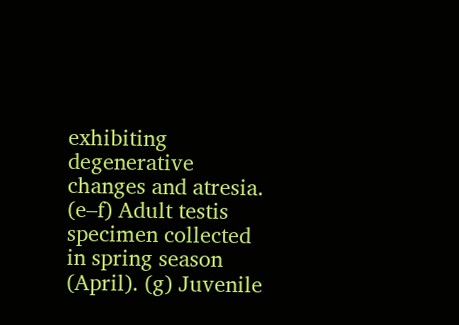exhibiting degenerative changes and atresia. (e–f) Adult testis specimen collected in spring season (April). (g) Juvenile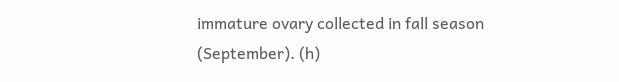immature ovary collected in fall season (September). (h)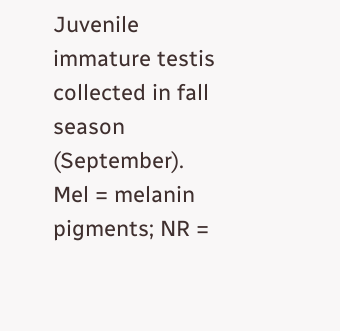Juvenile immature testis collected in fall season (September). Mel = melanin pigments; NR =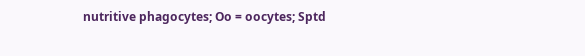nutritive phagocytes; Oo = oocytes; Sptd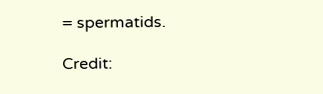= spermatids.

Credit: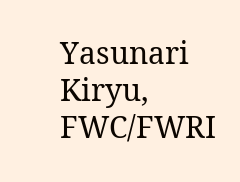Yasunari Kiryu, FWC/FWRI